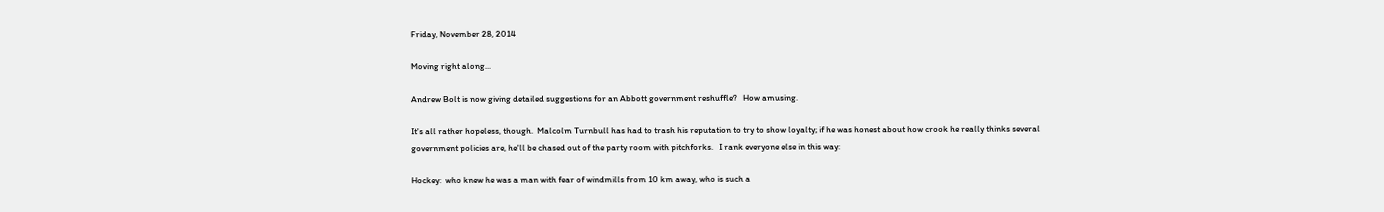Friday, November 28, 2014

Moving right along...

Andrew Bolt is now giving detailed suggestions for an Abbott government reshuffle?   How amusing.

It's all rather hopeless, though.  Malcolm Turnbull has had to trash his reputation to try to show loyalty; if he was honest about how crook he really thinks several government policies are, he'll be chased out of the party room with pitchforks.   I rank everyone else in this way:

Hockey:  who knew he was a man with fear of windmills from 10 km away, who is such a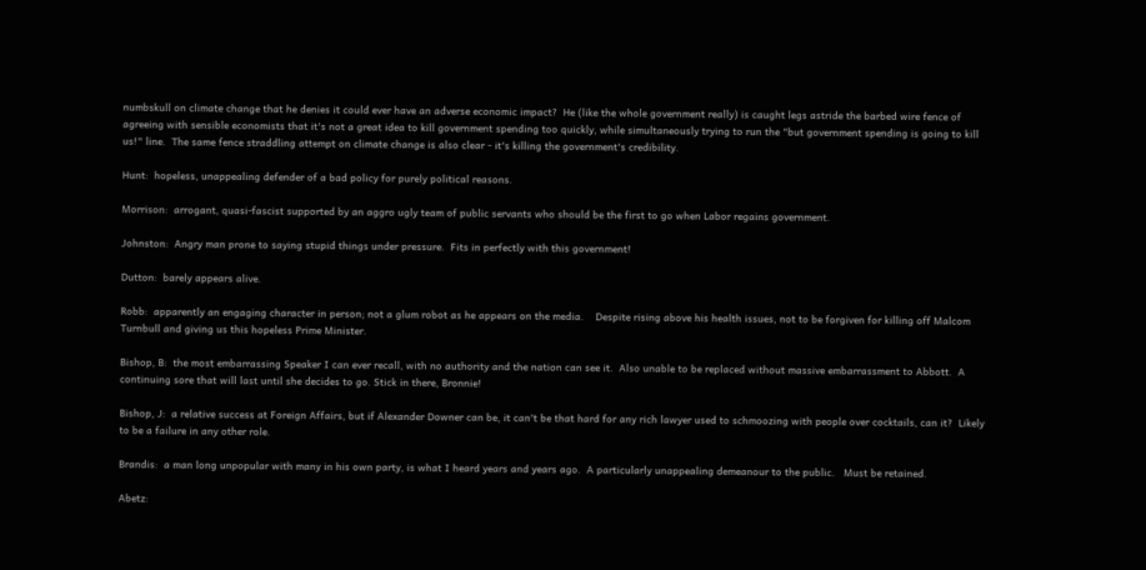numbskull on climate change that he denies it could ever have an adverse economic impact?  He (like the whole government really) is caught legs astride the barbed wire fence of agreeing with sensible economists that it's not a great idea to kill government spending too quickly, while simultaneously trying to run the "but government spending is going to kill us!" line.  The same fence straddling attempt on climate change is also clear - it's killing the government's credibility.

Hunt:  hopeless, unappealing defender of a bad policy for purely political reasons.

Morrison:  arrogant, quasi-fascist supported by an aggro ugly team of public servants who should be the first to go when Labor regains government.

Johnston:  Angry man prone to saying stupid things under pressure.  Fits in perfectly with this government!

Dutton:  barely appears alive.

Robb:  apparently an engaging character in person; not a glum robot as he appears on the media.    Despite rising above his health issues, not to be forgiven for killing off Malcom Turnbull and giving us this hopeless Prime Minister.

Bishop, B:  the most embarrassing Speaker I can ever recall, with no authority and the nation can see it.  Also unable to be replaced without massive embarrassment to Abbott.  A continuing sore that will last until she decides to go. Stick in there, Bronnie!

Bishop, J:  a relative success at Foreign Affairs, but if Alexander Downer can be, it can't be that hard for any rich lawyer used to schmoozing with people over cocktails, can it?  Likely to be a failure in any other role.

Brandis:  a man long unpopular with many in his own party, is what I heard years and years ago.  A particularly unappealing demeanour to the public.   Must be retained.

Abetz: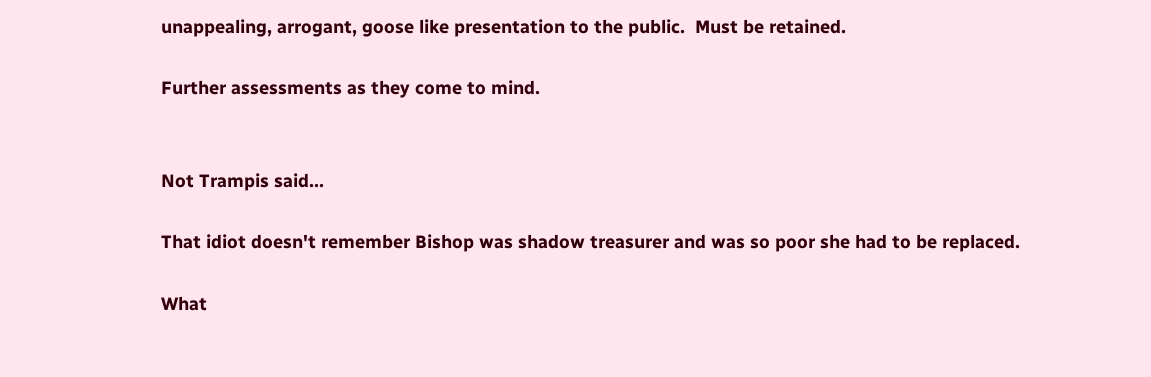unappealing, arrogant, goose like presentation to the public.  Must be retained.

Further assessments as they come to mind.


Not Trampis said...

That idiot doesn't remember Bishop was shadow treasurer and was so poor she had to be replaced.

What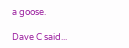a goose.

Dave C said...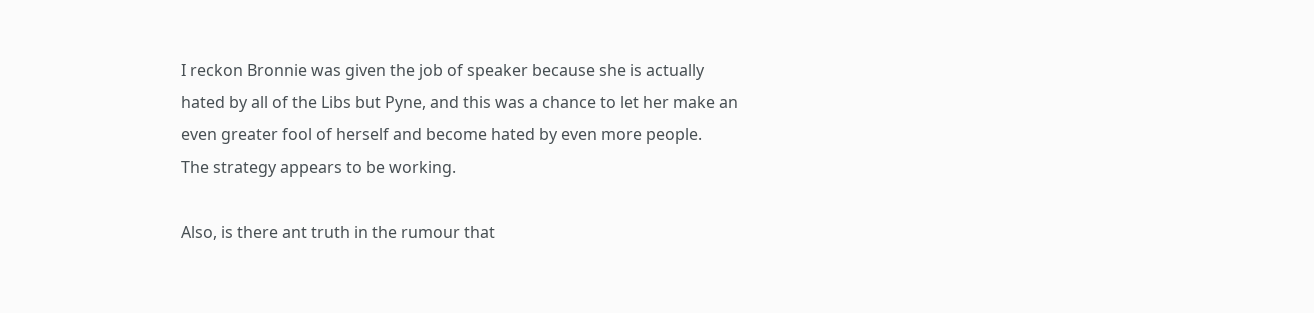I reckon Bronnie was given the job of speaker because she is actually hated by all of the Libs but Pyne, and this was a chance to let her make an even greater fool of herself and become hated by even more people.
The strategy appears to be working.

Also, is there ant truth in the rumour that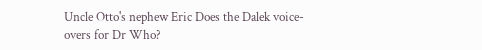Uncle Otto's nephew Eric Does the Dalek voice-overs for Dr Who?